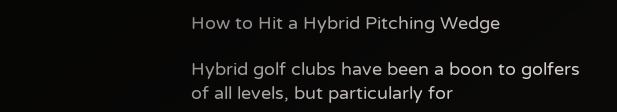How to Hit a Hybrid Pitching Wedge

Hybrid golf clubs have been a boon to golfers of all levels, but particularly for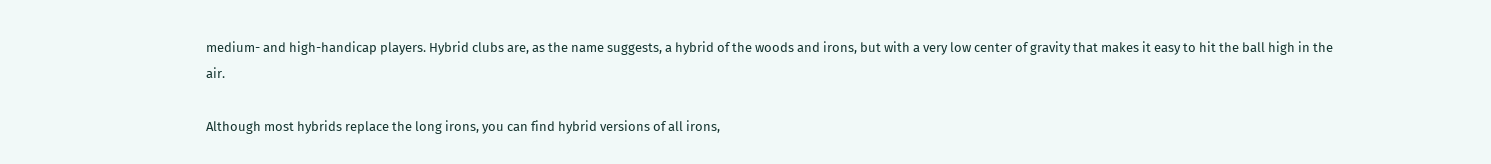medium- and high-handicap players. Hybrid clubs are, as the name suggests, a hybrid of the woods and irons, but with a very low center of gravity that makes it easy to hit the ball high in the air.

Although most hybrids replace the long irons, you can find hybrid versions of all irons,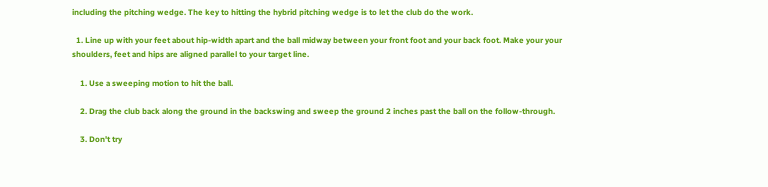including the pitching wedge. The key to hitting the hybrid pitching wedge is to let the club do the work.

  1. Line up with your feet about hip-width apart and the ball midway between your front foot and your back foot. Make your your shoulders, feet and hips are aligned parallel to your target line.

    1. Use a sweeping motion to hit the ball.

    2. Drag the club back along the ground in the backswing and sweep the ground 2 inches past the ball on the follow-through.

    3. Don't try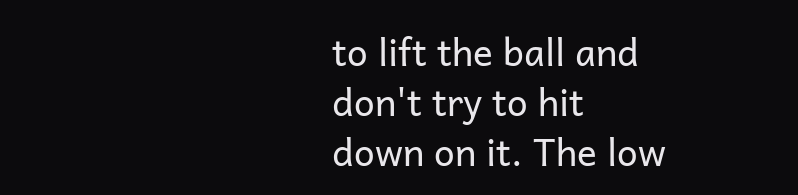to lift the ball and don't try to hit down on it. The low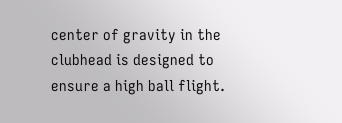center of gravity in the clubhead is designed to ensure a high ball flight.